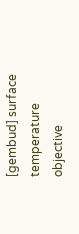[gembud] surface temperature objective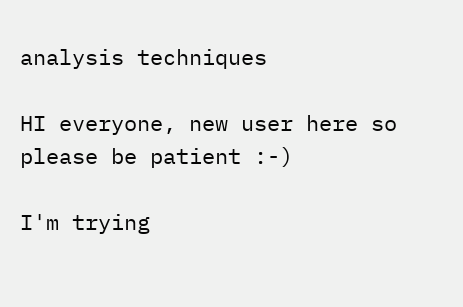analysis techniques

HI everyone, new user here so please be patient :-)

I'm trying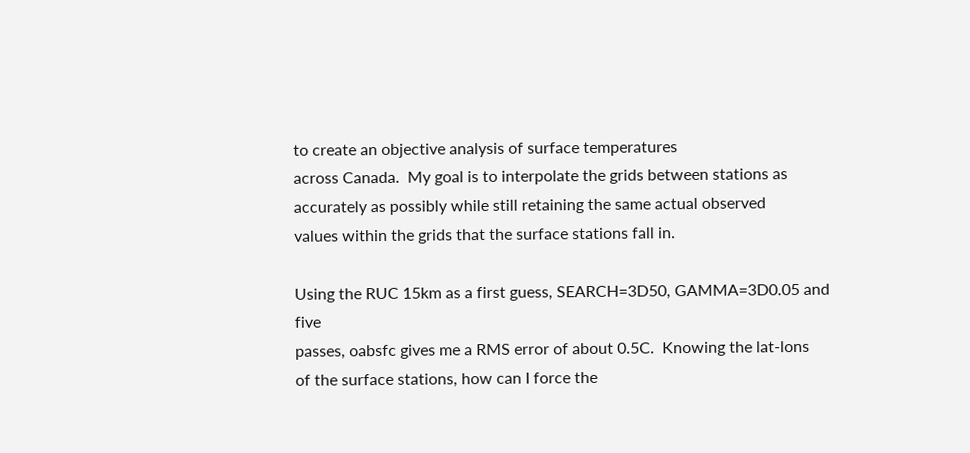to create an objective analysis of surface temperatures
across Canada.  My goal is to interpolate the grids between stations as
accurately as possibly while still retaining the same actual observed
values within the grids that the surface stations fall in.

Using the RUC 15km as a first guess, SEARCH=3D50, GAMMA=3D0.05 and five
passes, oabsfc gives me a RMS error of about 0.5C.  Knowing the lat-lons
of the surface stations, how can I force the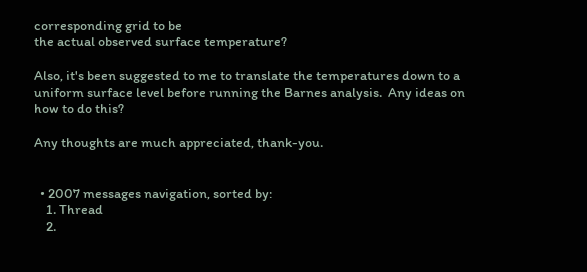corresponding grid to be
the actual observed surface temperature?

Also, it's been suggested to me to translate the temperatures down to a
uniform surface level before running the Barnes analysis.  Any ideas on
how to do this?

Any thoughts are much appreciated, thank-you.


  • 2007 messages navigation, sorted by:
    1. Thread
    2.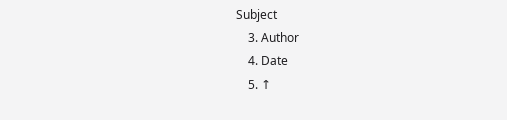Subject
    3. Author
    4. Date
    5. ↑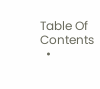Table Of Contents
  •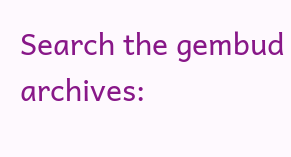Search the gembud archives: